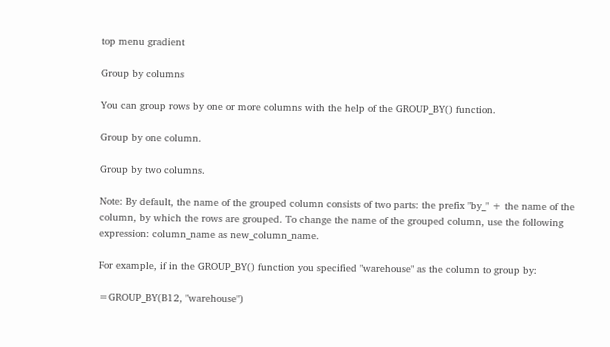top menu gradient

Group by columns

You can group rows by one or more columns with the help of the GROUP_BY() function.

Group by one column.

Group by two columns.

Note: By default, the name of the grouped column consists of two parts: the prefix "by_" + the name of the column, by which the rows are grouped. To change the name of the grouped column, use the following expression: column_name as new_column_name.

For example, if in the GROUP_BY() function you specified "warehouse" as the column to group by:

=GROUP_BY(B12, "warehouse")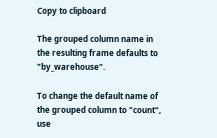Copy to clipboard

The grouped column name in the resulting frame defaults to "by_warehouse".

To change the default name of the grouped column to "count", use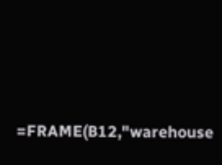=FRAME(B12,"warehouse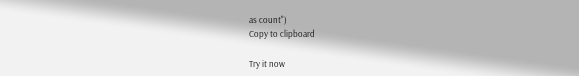as count")
Copy to clipboard

Try it now